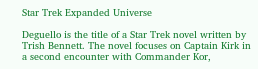Star Trek Expanded Universe

Deguello is the title of a Star Trek novel written by Trish Bennett. The novel focuses on Captain Kirk in a second encounter with Commander Kor,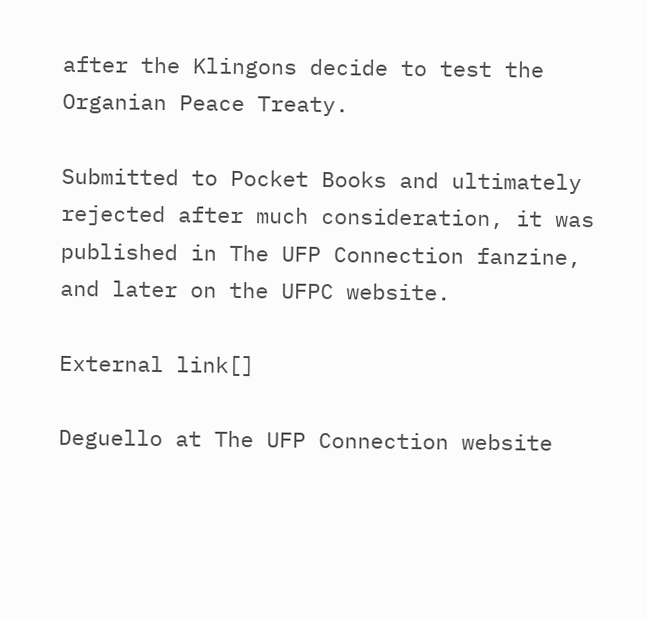after the Klingons decide to test the Organian Peace Treaty.

Submitted to Pocket Books and ultimately rejected after much consideration, it was published in The UFP Connection fanzine, and later on the UFPC website.

External link[]

Deguello at The UFP Connection website